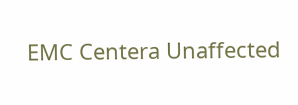EMC Centera Unaffected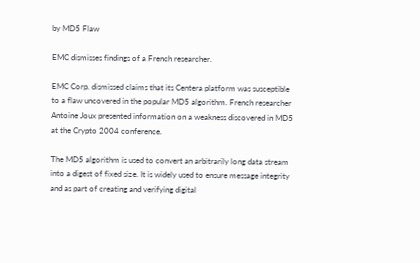by MD5 Flaw

EMC dismisses findings of a French researcher.

EMC Corp. dismissed claims that its Centera platform was susceptible to a flaw uncovered in the popular MD5 algorithm. French researcher Antoine Joux presented information on a weakness discovered in MD5 at the Crypto 2004 conference.

The MD5 algorithm is used to convert an arbitrarily long data stream into a digest of fixed size. It is widely used to ensure message integrity and as part of creating and verifying digital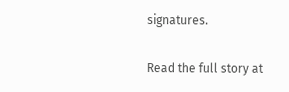signatures.

Read the full story at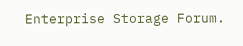Enterprise Storage Forum.